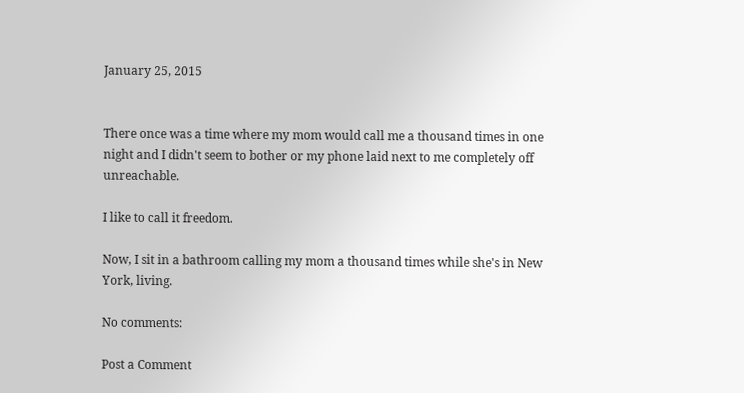January 25, 2015


There once was a time where my mom would call me a thousand times in one night and I didn't seem to bother or my phone laid next to me completely off unreachable.

I like to call it freedom.

Now, I sit in a bathroom calling my mom a thousand times while she's in New York, living.

No comments:

Post a Comment